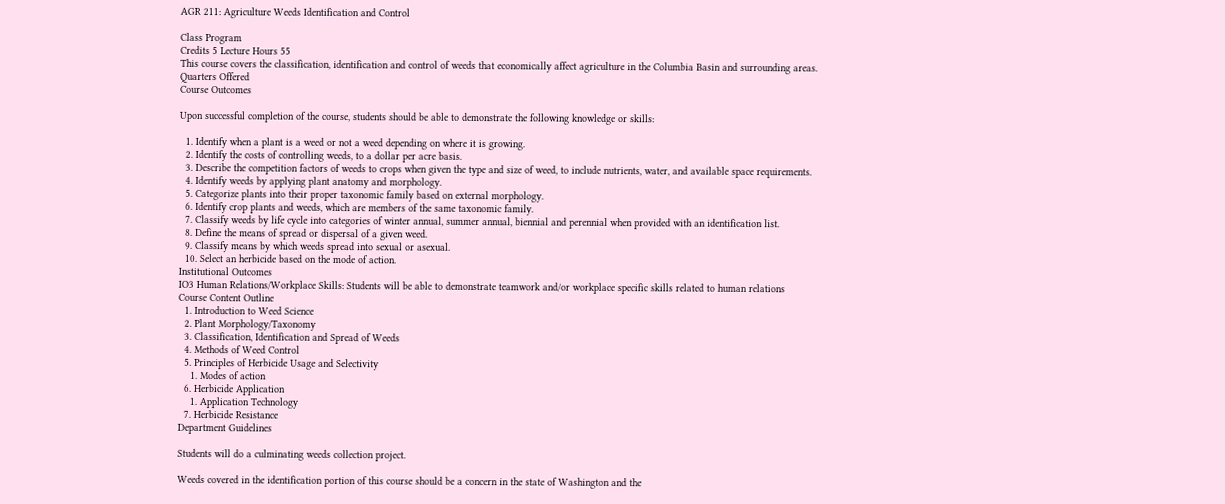AGR 211: Agriculture Weeds Identification and Control

Class Program
Credits 5 Lecture Hours 55
This course covers the classification, identification and control of weeds that economically affect agriculture in the Columbia Basin and surrounding areas.
Quarters Offered
Course Outcomes

Upon successful completion of the course, students should be able to demonstrate the following knowledge or skills:

  1. Identify when a plant is a weed or not a weed depending on where it is growing.
  2. Identify the costs of controlling weeds, to a dollar per acre basis.
  3. Describe the competition factors of weeds to crops when given the type and size of weed, to include nutrients, water, and available space requirements.
  4. Identify weeds by applying plant anatomy and morphology.
  5. Categorize plants into their proper taxonomic family based on external morphology.
  6. Identify crop plants and weeds, which are members of the same taxonomic family.
  7. Classify weeds by life cycle into categories of winter annual, summer annual, biennial and perennial when provided with an identification list.
  8. Define the means of spread or dispersal of a given weed.
  9. Classify means by which weeds spread into sexual or asexual.
  10. Select an herbicide based on the mode of action.
Institutional Outcomes
IO3 Human Relations/Workplace Skills: Students will be able to demonstrate teamwork and/or workplace specific skills related to human relations
Course Content Outline
  1. Introduction to Weed Science
  2. Plant Morphology/Taxonomy
  3. Classification, Identification and Spread of Weeds
  4. Methods of Weed Control
  5. Principles of Herbicide Usage and Selectivity
    1. Modes of action
  6. Herbicide Application
    1. Application Technology
  7. Herbicide Resistance
Department Guidelines

Students will do a culminating weeds collection project.

Weeds covered in the identification portion of this course should be a concern in the state of Washington and the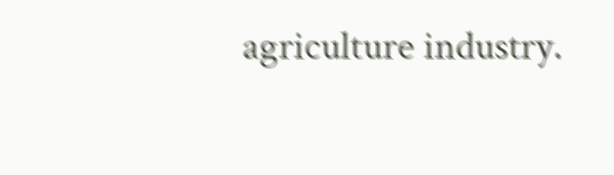agriculture industry.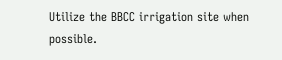Utilize the BBCC irrigation site when possible.